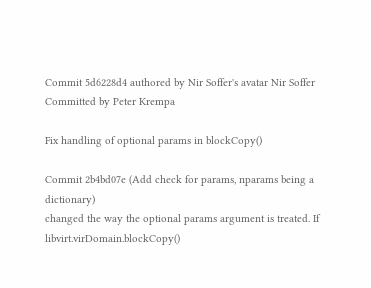Commit 5d6228d4 authored by Nir Soffer's avatar Nir Soffer Committed by Peter Krempa

Fix handling of optional params in blockCopy()

Commit 2b4bd07e (Add check for params, nparams being a dictionary)
changed the way the optional params argument is treated. If
libvirt.virDomain.blockCopy()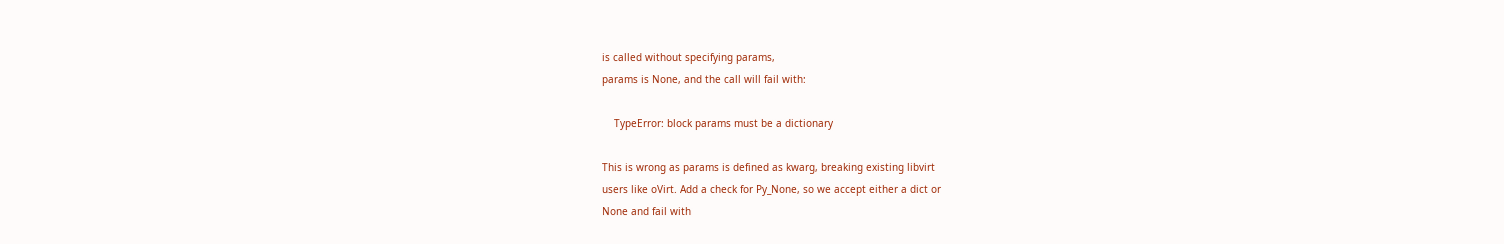is called without specifying params,
params is None, and the call will fail with:

    TypeError: block params must be a dictionary

This is wrong as params is defined as kwarg, breaking existing libvirt
users like oVirt. Add a check for Py_None, so we accept either a dict or
None and fail with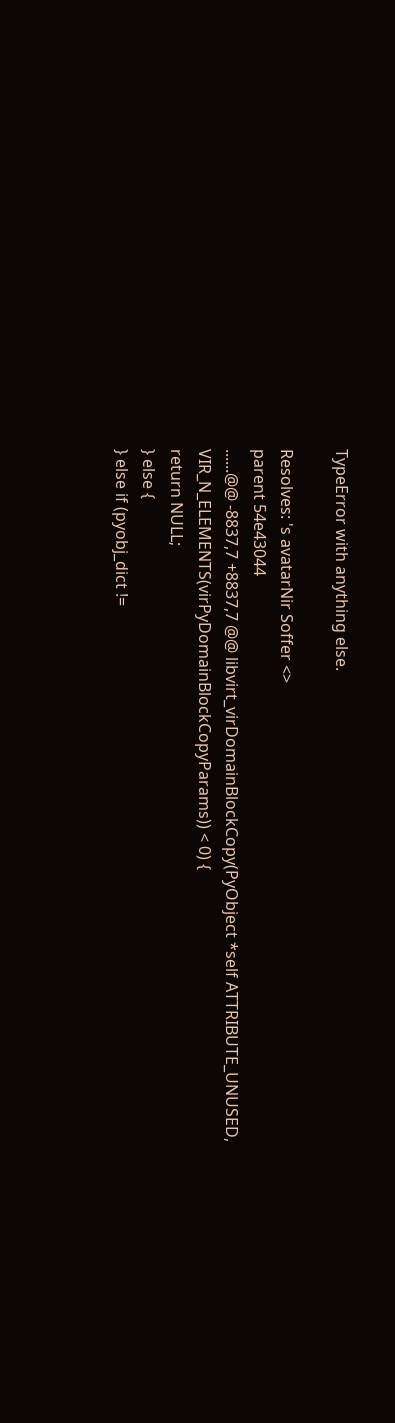TypeError with anything else.

Resolves: 's avatarNir Soffer <>
parent 54e43044
......@@ -8837,7 +8837,7 @@ libvirt_virDomainBlockCopy(PyObject *self ATTRIBUTE_UNUSED,
VIR_N_ELEMENTS(virPyDomainBlockCopyParams)) < 0) {
return NULL;
} else {
} else if (pyobj_dict !=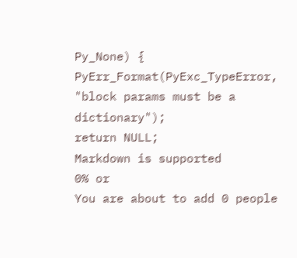Py_None) {
PyErr_Format(PyExc_TypeError, "block params must be a dictionary");
return NULL;
Markdown is supported
0% or
You are about to add 0 people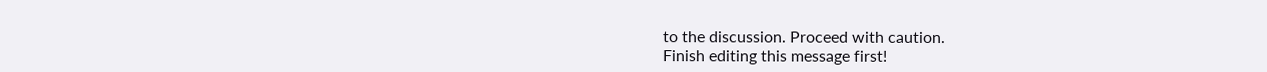to the discussion. Proceed with caution.
Finish editing this message first!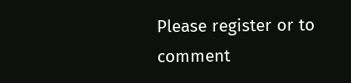Please register or to comment